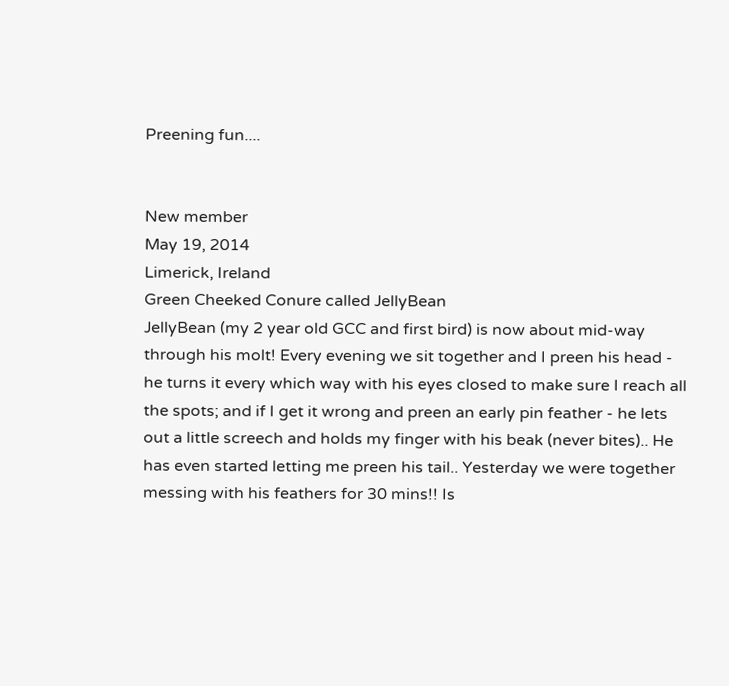Preening fun....


New member
May 19, 2014
Limerick, Ireland
Green Cheeked Conure called JellyBean
JellyBean (my 2 year old GCC and first bird) is now about mid-way through his molt! Every evening we sit together and I preen his head - he turns it every which way with his eyes closed to make sure I reach all the spots; and if I get it wrong and preen an early pin feather - he lets out a little screech and holds my finger with his beak (never bites).. He has even started letting me preen his tail.. Yesterday we were together messing with his feathers for 30 mins!! Is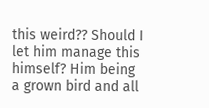this weird?? Should I let him manage this himself? Him being a grown bird and all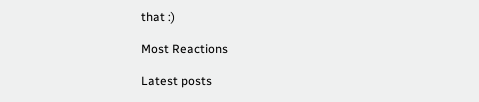that :)

Most Reactions

Latest posts